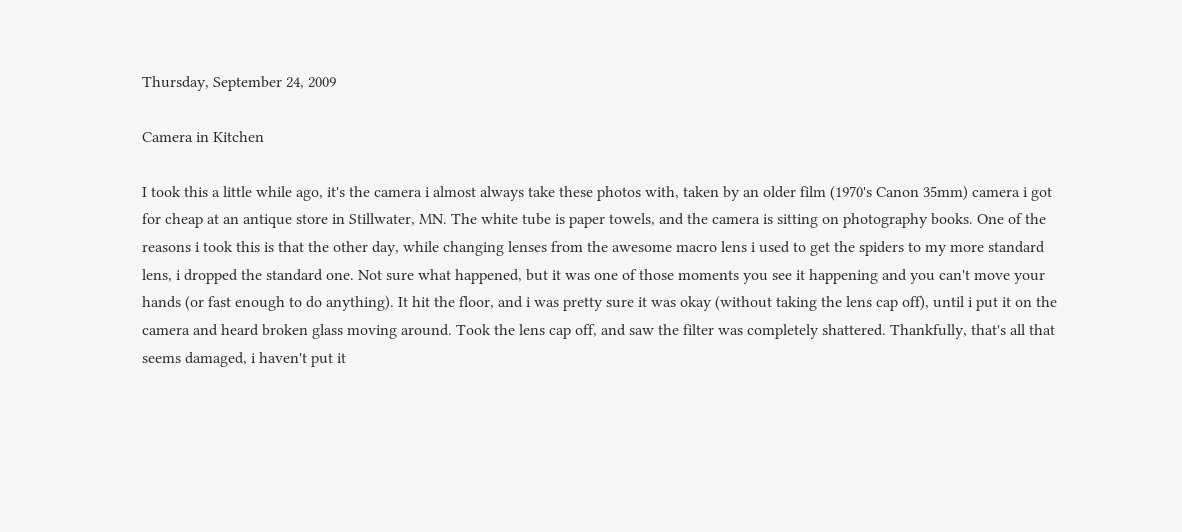Thursday, September 24, 2009

Camera in Kitchen

I took this a little while ago, it's the camera i almost always take these photos with, taken by an older film (1970's Canon 35mm) camera i got for cheap at an antique store in Stillwater, MN. The white tube is paper towels, and the camera is sitting on photography books. One of the reasons i took this is that the other day, while changing lenses from the awesome macro lens i used to get the spiders to my more standard lens, i dropped the standard one. Not sure what happened, but it was one of those moments you see it happening and you can't move your hands (or fast enough to do anything). It hit the floor, and i was pretty sure it was okay (without taking the lens cap off), until i put it on the camera and heard broken glass moving around. Took the lens cap off, and saw the filter was completely shattered. Thankfully, that's all that seems damaged, i haven't put it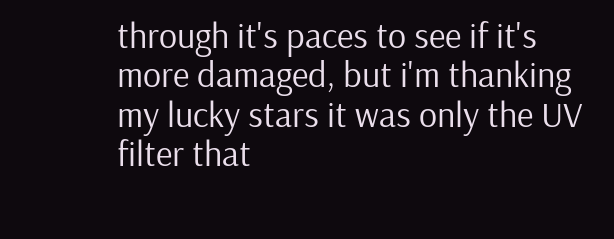through it's paces to see if it's more damaged, but i'm thanking my lucky stars it was only the UV filter that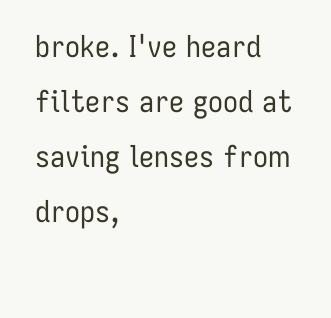broke. I've heard filters are good at saving lenses from drops,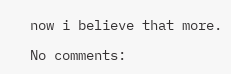now i believe that more.

No comments: